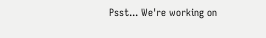Psst... We're working on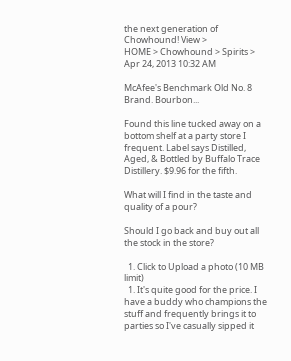the next generation of Chowhound! View >
HOME > Chowhound > Spirits >
Apr 24, 2013 10:32 AM

McAfee's Benchmark Old No. 8 Brand. Bourbon...

Found this line tucked away on a bottom shelf at a party store I frequent. Label says Distilled, Aged, & Bottled by Buffalo Trace Distillery. $9.96 for the fifth.

What will I find in the taste and quality of a pour?

Should I go back and buy out all the stock in the store?

  1. Click to Upload a photo (10 MB limit)
  1. It's quite good for the price. I have a buddy who champions the stuff and frequently brings it to parties so I've casually sipped it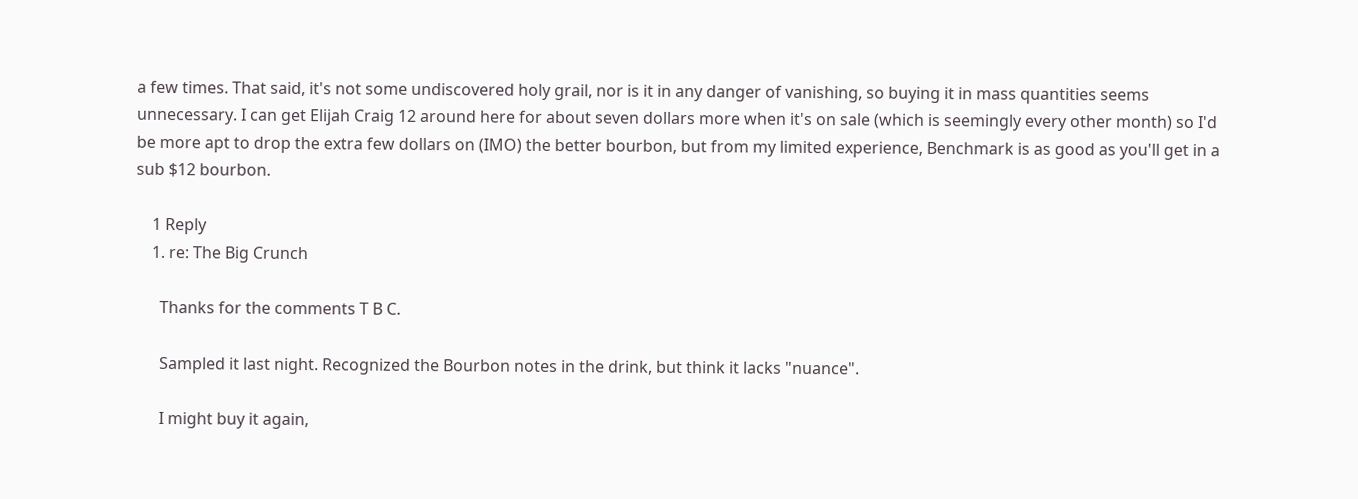a few times. That said, it's not some undiscovered holy grail, nor is it in any danger of vanishing, so buying it in mass quantities seems unnecessary. I can get Elijah Craig 12 around here for about seven dollars more when it's on sale (which is seemingly every other month) so I'd be more apt to drop the extra few dollars on (IMO) the better bourbon, but from my limited experience, Benchmark is as good as you'll get in a sub $12 bourbon.

    1 Reply
    1. re: The Big Crunch

      Thanks for the comments T B C.

      Sampled it last night. Recognized the Bourbon notes in the drink, but think it lacks "nuance".

      I might buy it again,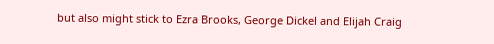but also might stick to Ezra Brooks, George Dickel and Elijah Craig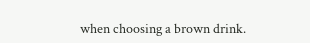when choosing a brown drink.